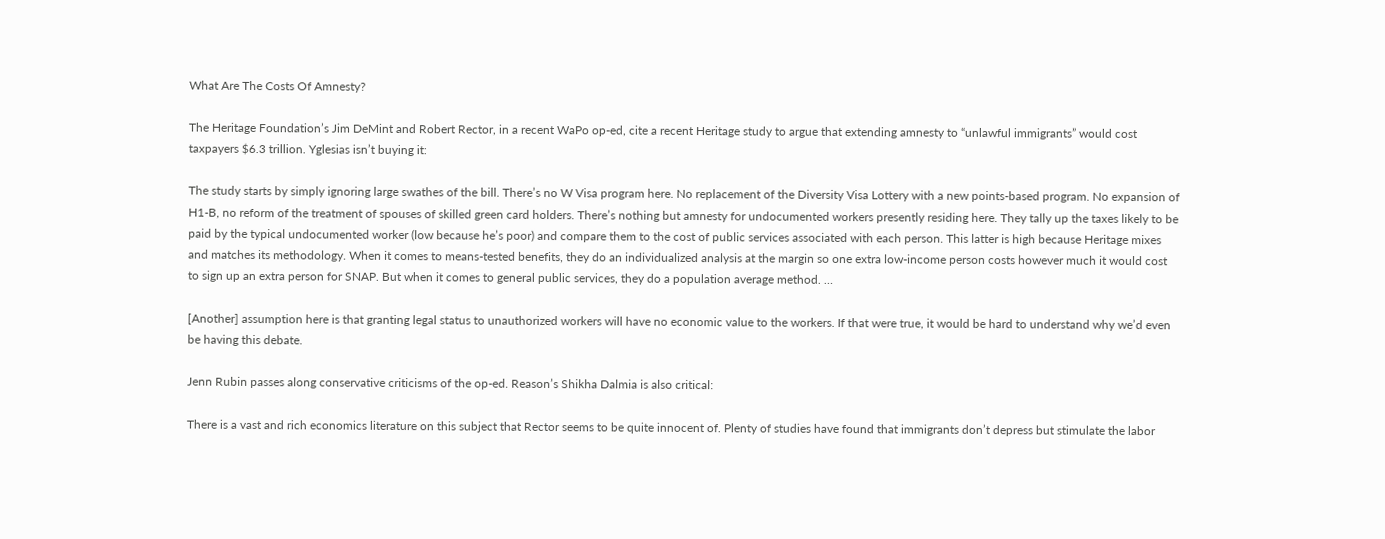What Are The Costs Of Amnesty?

The Heritage Foundation’s Jim DeMint and Robert Rector, in a recent WaPo op-ed, cite a recent Heritage study to argue that extending amnesty to “unlawful immigrants” would cost taxpayers $6.3 trillion. Yglesias isn’t buying it:

The study starts by simply ignoring large swathes of the bill. There’s no W Visa program here. No replacement of the Diversity Visa Lottery with a new points-based program. No expansion of H1-B, no reform of the treatment of spouses of skilled green card holders. There’s nothing but amnesty for undocumented workers presently residing here. They tally up the taxes likely to be paid by the typical undocumented worker (low because he’s poor) and compare them to the cost of public services associated with each person. This latter is high because Heritage mixes and matches its methodology. When it comes to means-tested benefits, they do an individualized analysis at the margin so one extra low-income person costs however much it would cost to sign up an extra person for SNAP. But when it comes to general public services, they do a population average method. …

[Another] assumption here is that granting legal status to unauthorized workers will have no economic value to the workers. If that were true, it would be hard to understand why we’d even be having this debate.

Jenn Rubin passes along conservative criticisms of the op-ed. Reason’s Shikha Dalmia is also critical:

There is a vast and rich economics literature on this subject that Rector seems to be quite innocent of. Plenty of studies have found that immigrants don’t depress but stimulate the labor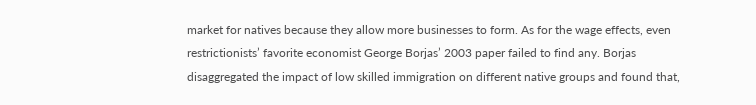market for natives because they allow more businesses to form. As for the wage effects, even restrictionists’ favorite economist George Borjas’ 2003 paper failed to find any. Borjas disaggregated the impact of low skilled immigration on different native groups and found that,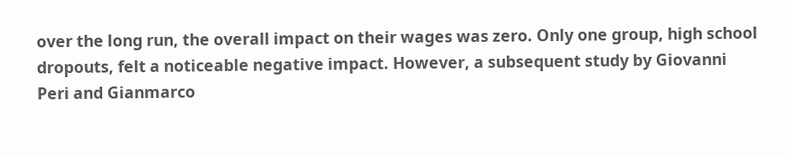over the long run, the overall impact on their wages was zero. Only one group, high school dropouts, felt a noticeable negative impact. However, a subsequent study by Giovanni Peri and Gianmarco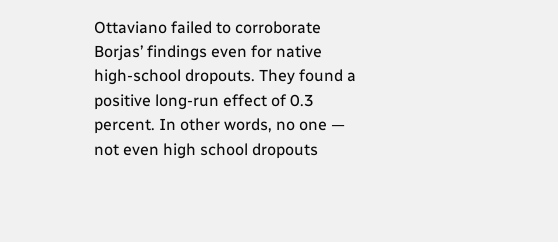Ottaviano failed to corroborate Borjas’ findings even for native high-school dropouts. They found a positive long-run effect of 0.3 percent. In other words, no one — not even high school dropouts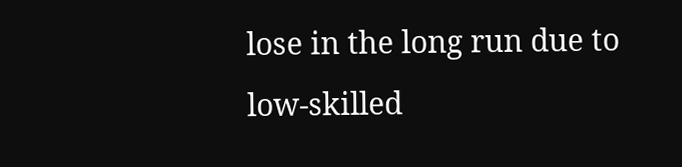lose in the long run due to low-skilled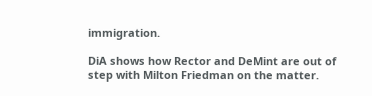immigration.

DiA shows how Rector and DeMint are out of step with Milton Friedman on the matter.